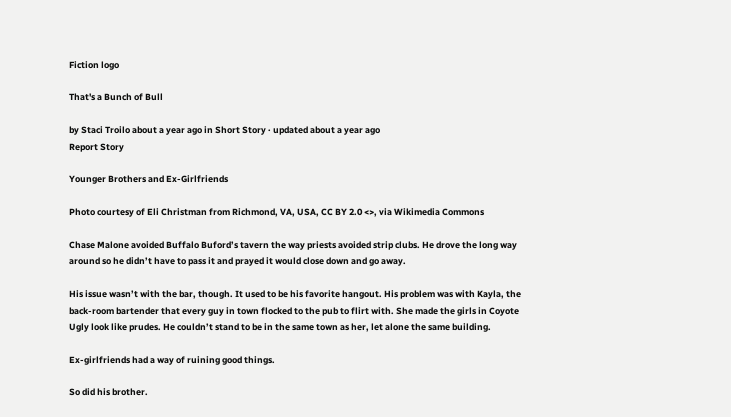Fiction logo

That's a Bunch of Bull

by Staci Troilo about a year ago in Short Story · updated about a year ago
Report Story

Younger Brothers and Ex-Girlfriends

Photo courtesy of Eli Christman from Richmond, VA, USA, CC BY 2.0 <>, via Wikimedia Commons

Chase Malone avoided Buffalo Buford’s tavern the way priests avoided strip clubs. He drove the long way around so he didn’t have to pass it and prayed it would close down and go away.

His issue wasn’t with the bar, though. It used to be his favorite hangout. His problem was with Kayla, the back-room bartender that every guy in town flocked to the pub to flirt with. She made the girls in Coyote Ugly look like prudes. He couldn’t stand to be in the same town as her, let alone the same building.

Ex-girlfriends had a way of ruining good things.

So did his brother.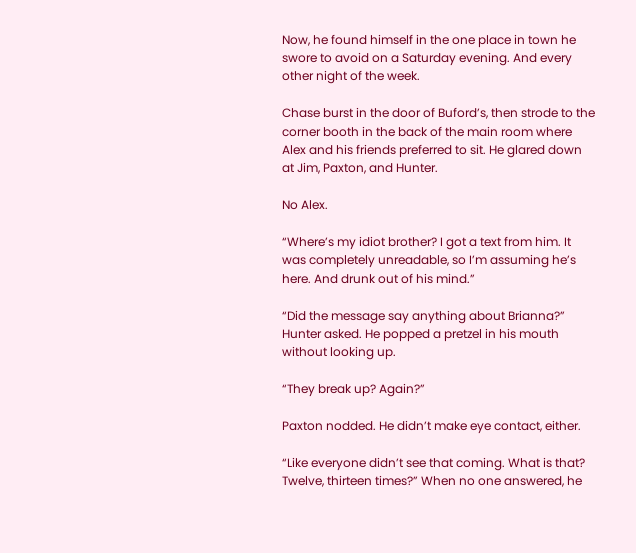Now, he found himself in the one place in town he swore to avoid on a Saturday evening. And every other night of the week.

Chase burst in the door of Buford’s, then strode to the corner booth in the back of the main room where Alex and his friends preferred to sit. He glared down at Jim, Paxton, and Hunter.

No Alex.

“Where’s my idiot brother? I got a text from him. It was completely unreadable, so I’m assuming he’s here. And drunk out of his mind.”

“Did the message say anything about Brianna?” Hunter asked. He popped a pretzel in his mouth without looking up.

“They break up? Again?”

Paxton nodded. He didn’t make eye contact, either.

“Like everyone didn’t see that coming. What is that? Twelve, thirteen times?” When no one answered, he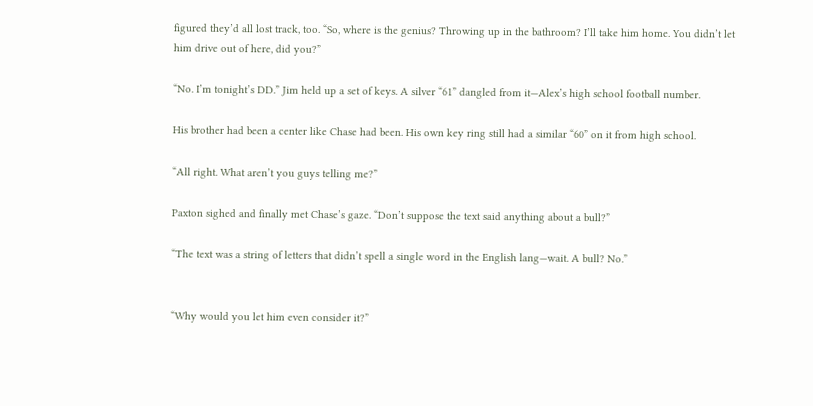figured they’d all lost track, too. “So, where is the genius? Throwing up in the bathroom? I’ll take him home. You didn’t let him drive out of here, did you?”

“No. I’m tonight’s DD.” Jim held up a set of keys. A silver “61” dangled from it—Alex’s high school football number.

His brother had been a center like Chase had been. His own key ring still had a similar “60” on it from high school.

“All right. What aren’t you guys telling me?”

Paxton sighed and finally met Chase’s gaze. “Don’t suppose the text said anything about a bull?”

“The text was a string of letters that didn’t spell a single word in the English lang—wait. A bull? No.”


“Why would you let him even consider it?”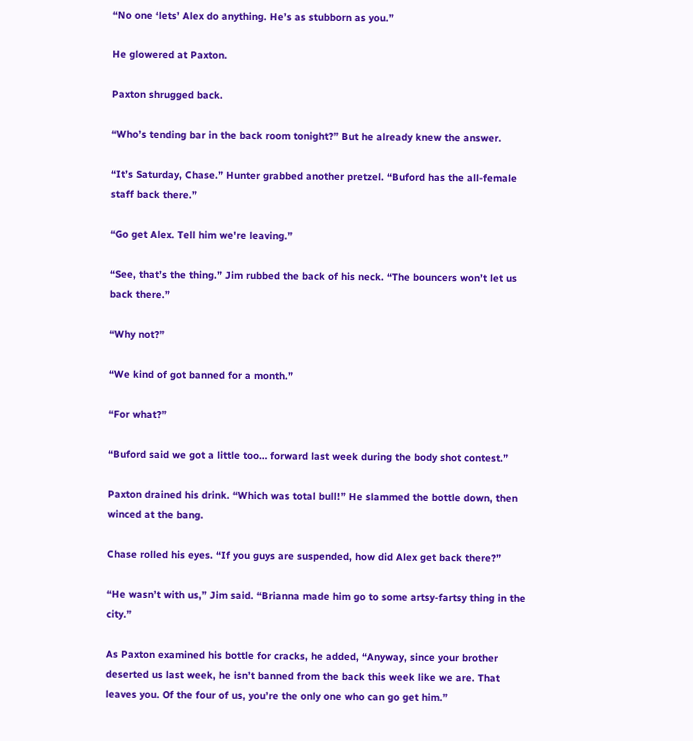“No one ‘lets’ Alex do anything. He’s as stubborn as you.”

He glowered at Paxton.

Paxton shrugged back.

“Who’s tending bar in the back room tonight?” But he already knew the answer.

“It’s Saturday, Chase.” Hunter grabbed another pretzel. “Buford has the all-female staff back there.”

“Go get Alex. Tell him we're leaving.”

“See, that’s the thing.” Jim rubbed the back of his neck. “The bouncers won’t let us back there.”

“Why not?”

“We kind of got banned for a month.”

“For what?”

“Buford said we got a little too… forward last week during the body shot contest.”

Paxton drained his drink. “Which was total bull!” He slammed the bottle down, then winced at the bang.

Chase rolled his eyes. “If you guys are suspended, how did Alex get back there?”

“He wasn’t with us,” Jim said. “Brianna made him go to some artsy-fartsy thing in the city.”

As Paxton examined his bottle for cracks, he added, “Anyway, since your brother deserted us last week, he isn’t banned from the back this week like we are. That leaves you. Of the four of us, you’re the only one who can go get him.”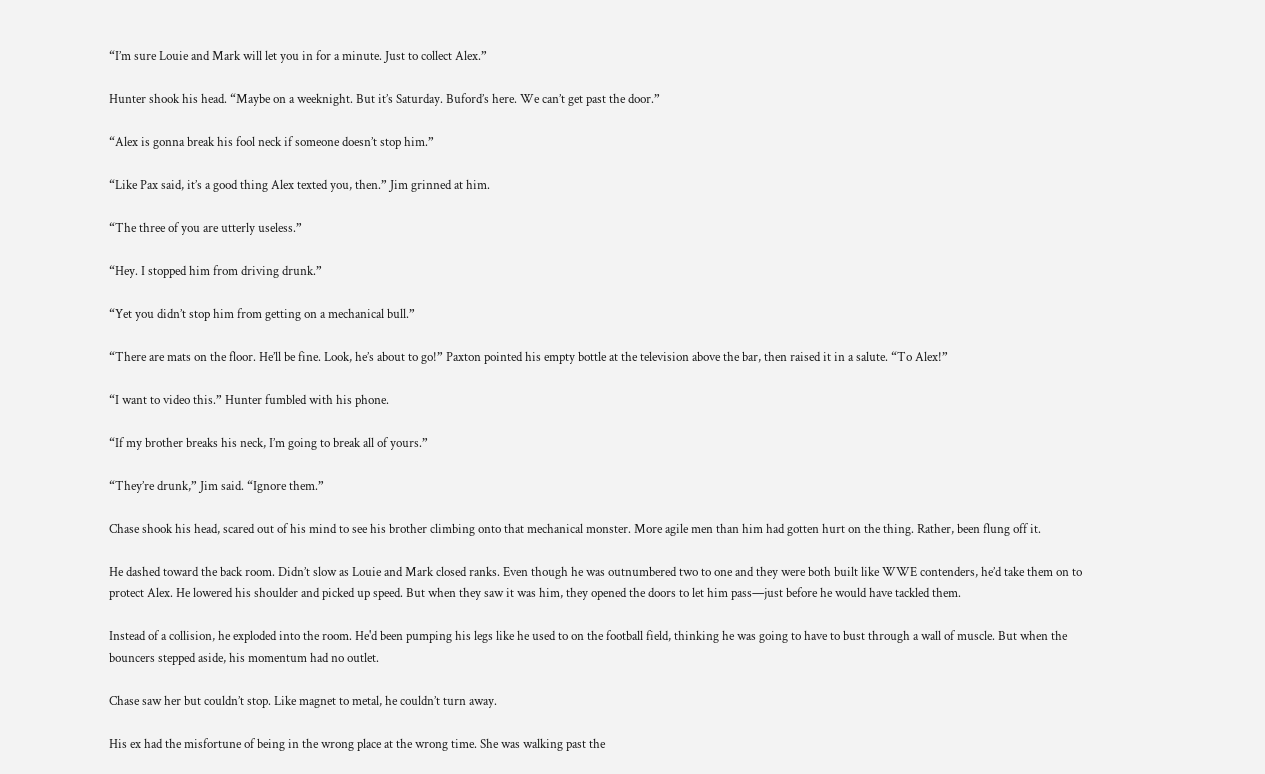“I’m sure Louie and Mark will let you in for a minute. Just to collect Alex.”

Hunter shook his head. “Maybe on a weeknight. But it’s Saturday. Buford’s here. We can’t get past the door.”

“Alex is gonna break his fool neck if someone doesn’t stop him.”

“Like Pax said, it’s a good thing Alex texted you, then.” Jim grinned at him.

“The three of you are utterly useless.”

“Hey. I stopped him from driving drunk.”

“Yet you didn’t stop him from getting on a mechanical bull.”

“There are mats on the floor. He’ll be fine. Look, he’s about to go!” Paxton pointed his empty bottle at the television above the bar, then raised it in a salute. “To Alex!”

“I want to video this.” Hunter fumbled with his phone.

“If my brother breaks his neck, I’m going to break all of yours.”

“They’re drunk,” Jim said. “Ignore them.”

Chase shook his head, scared out of his mind to see his brother climbing onto that mechanical monster. More agile men than him had gotten hurt on the thing. Rather, been flung off it.

He dashed toward the back room. Didn’t slow as Louie and Mark closed ranks. Even though he was outnumbered two to one and they were both built like WWE contenders, he’d take them on to protect Alex. He lowered his shoulder and picked up speed. But when they saw it was him, they opened the doors to let him pass—just before he would have tackled them.

Instead of a collision, he exploded into the room. He'd been pumping his legs like he used to on the football field, thinking he was going to have to bust through a wall of muscle. But when the bouncers stepped aside, his momentum had no outlet.

Chase saw her but couldn’t stop. Like magnet to metal, he couldn’t turn away.

His ex had the misfortune of being in the wrong place at the wrong time. She was walking past the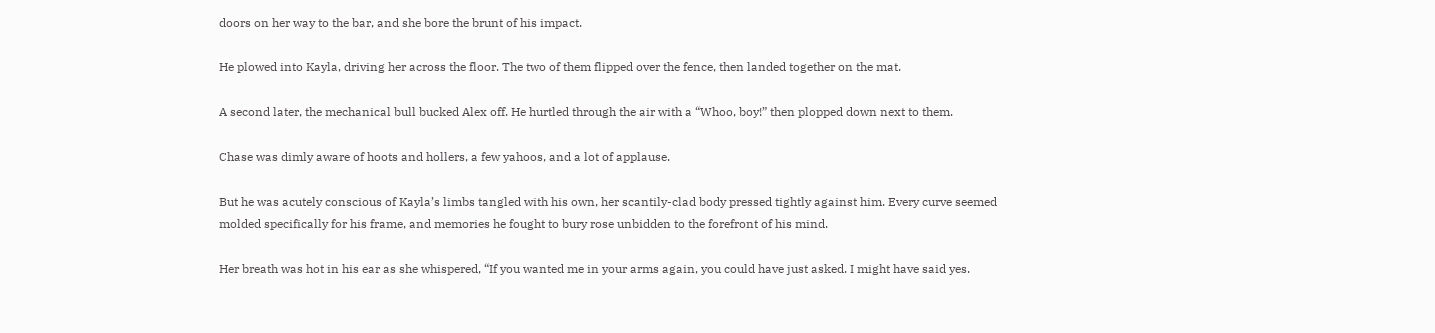doors on her way to the bar, and she bore the brunt of his impact.

He plowed into Kayla, driving her across the floor. The two of them flipped over the fence, then landed together on the mat.

A second later, the mechanical bull bucked Alex off. He hurtled through the air with a “Whoo, boy!” then plopped down next to them.

Chase was dimly aware of hoots and hollers, a few yahoos, and a lot of applause.

But he was acutely conscious of Kayla’s limbs tangled with his own, her scantily-clad body pressed tightly against him. Every curve seemed molded specifically for his frame, and memories he fought to bury rose unbidden to the forefront of his mind.

Her breath was hot in his ear as she whispered, “If you wanted me in your arms again, you could have just asked. I might have said yes.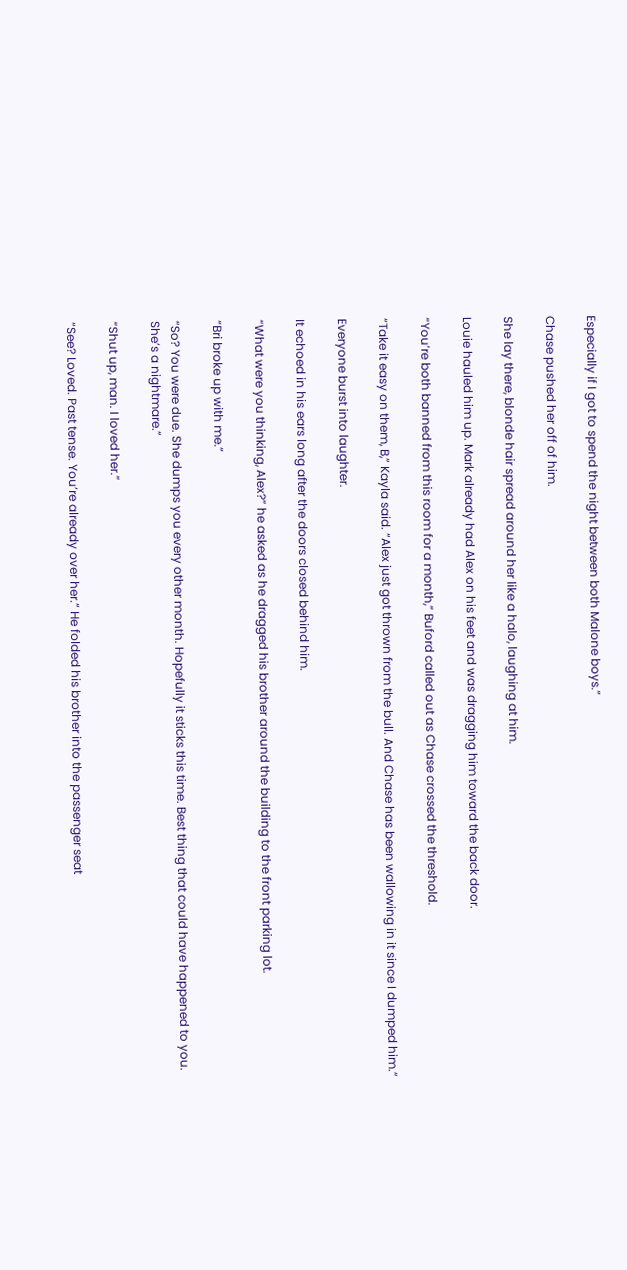Especially if I got to spend the night between both Malone boys.”

Chase pushed her off of him.

She lay there, blonde hair spread around her like a halo, laughing at him.

Louie hauled him up. Mark already had Alex on his feet and was dragging him toward the back door.

“You’re both banned from this room for a month,” Buford called out as Chase crossed the threshold.

“Take it easy on them, B,” Kayla said. “Alex just got thrown from the bull. And Chase has been wallowing in it since I dumped him.”

Everyone burst into laughter.

It echoed in his ears long after the doors closed behind him.

“What were you thinking, Alex?” he asked as he dragged his brother around the building to the front parking lot.

“Bri broke up with me.”

“So? You were due. She dumps you every other month. Hopefully it sticks this time. Best thing that could have happened to you. She’s a nightmare.”

“Shut up, man. I loved her.”

“See? Loved. Past tense. You’re already over her.” He folded his brother into the passenger seat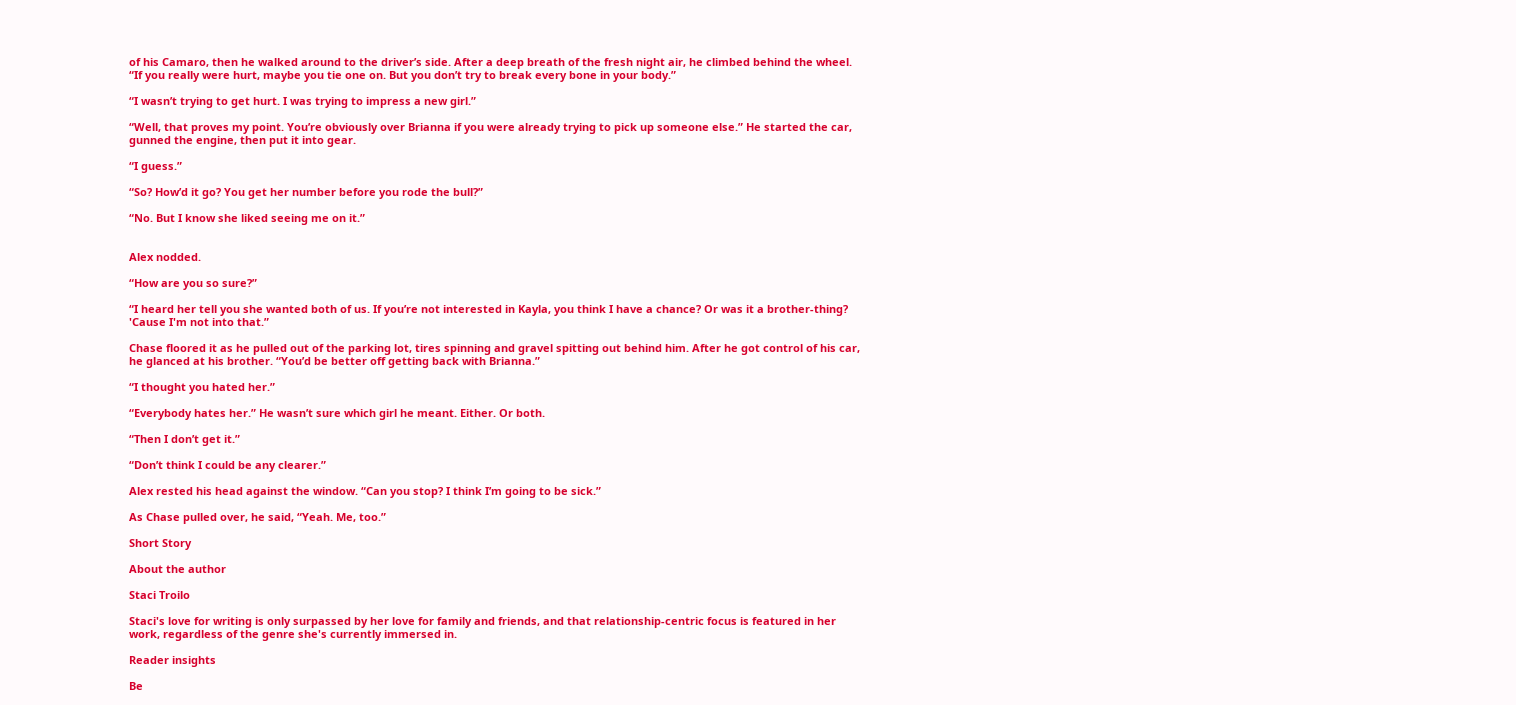of his Camaro, then he walked around to the driver’s side. After a deep breath of the fresh night air, he climbed behind the wheel. “If you really were hurt, maybe you tie one on. But you don’t try to break every bone in your body.”

“I wasn’t trying to get hurt. I was trying to impress a new girl.”

“Well, that proves my point. You’re obviously over Brianna if you were already trying to pick up someone else.” He started the car, gunned the engine, then put it into gear.

“I guess.”

“So? How’d it go? You get her number before you rode the bull?”

“No. But I know she liked seeing me on it.”


Alex nodded.

“How are you so sure?”

“I heard her tell you she wanted both of us. If you’re not interested in Kayla, you think I have a chance? Or was it a brother-thing? 'Cause I'm not into that.”

Chase floored it as he pulled out of the parking lot, tires spinning and gravel spitting out behind him. After he got control of his car, he glanced at his brother. “You’d be better off getting back with Brianna.”

“I thought you hated her.”

“Everybody hates her.” He wasn’t sure which girl he meant. Either. Or both.

“Then I don’t get it.”

“Don’t think I could be any clearer.”

Alex rested his head against the window. “Can you stop? I think I’m going to be sick.”

As Chase pulled over, he said, “Yeah. Me, too.”

Short Story

About the author

Staci Troilo

Staci's love for writing is only surpassed by her love for family and friends, and that relationship-centric focus is featured in her work, regardless of the genre she's currently immersed in.

Reader insights

Be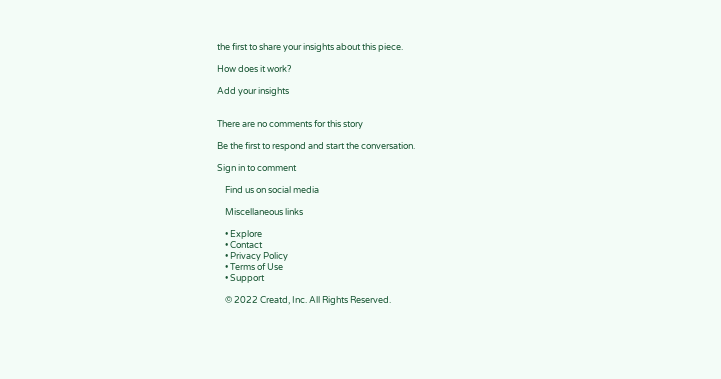the first to share your insights about this piece.

How does it work?

Add your insights


There are no comments for this story

Be the first to respond and start the conversation.

Sign in to comment

    Find us on social media

    Miscellaneous links

    • Explore
    • Contact
    • Privacy Policy
    • Terms of Use
    • Support

    © 2022 Creatd, Inc. All Rights Reserved.